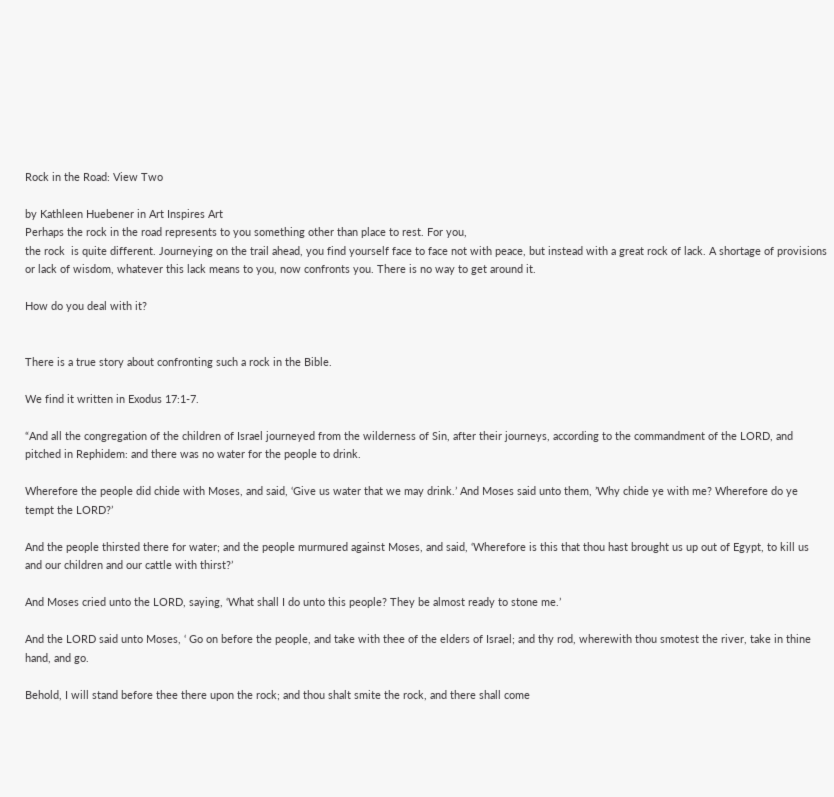Rock in the Road: View Two

by Kathleen Huebener in Art Inspires Art
Perhaps the rock in the road represents to you something other than place to rest. For you,
the rock  is quite different. Journeying on the trail ahead, you find yourself face to face not with peace, but instead with a great rock of lack. A shortage of provisions or lack of wisdom, whatever this lack means to you, now confronts you. There is no way to get around it.

How do you deal with it?


There is a true story about confronting such a rock in the Bible.

We find it written in Exodus 17:1-7.

“And all the congregation of the children of Israel journeyed from the wilderness of Sin, after their journeys, according to the commandment of the LORD, and pitched in Rephidem: and there was no water for the people to drink.

Wherefore the people did chide with Moses, and said, ‘Give us water that we may drink.’ And Moses said unto them, ’Why chide ye with me? Wherefore do ye tempt the LORD?’

And the people thirsted there for water; and the people murmured against Moses, and said, ‘Wherefore is this that thou hast brought us up out of Egypt, to kill us and our children and our cattle with thirst?’

And Moses cried unto the LORD, saying, ‘What shall I do unto this people? They be almost ready to stone me.’

And the LORD said unto Moses, ‘ Go on before the people, and take with thee of the elders of Israel; and thy rod, wherewith thou smotest the river, take in thine hand, and go.

Behold, I will stand before thee there upon the rock; and thou shalt smite the rock, and there shall come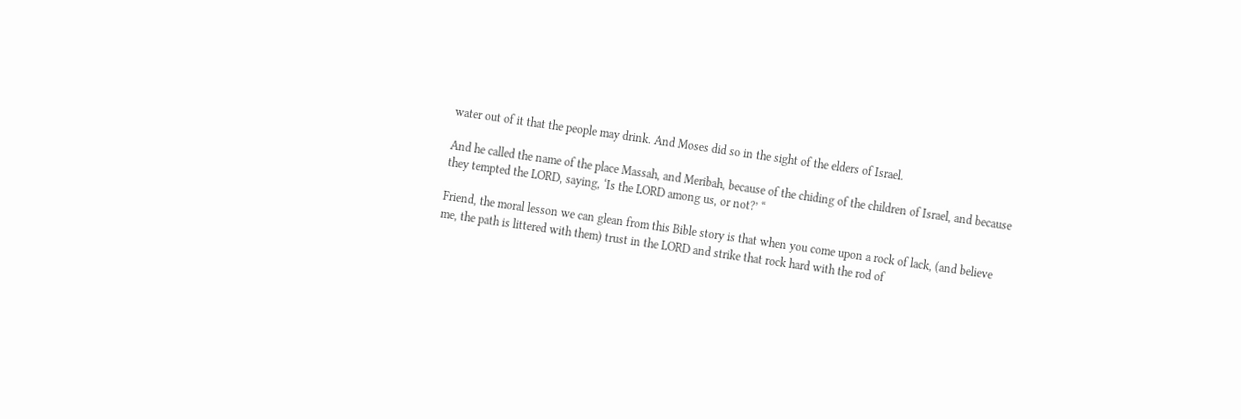water out of it that the people may drink. And Moses did so in the sight of the elders of Israel.

And he called the name of the place Massah, and Meribah, because of the chiding of the children of Israel, and because they tempted the LORD, saying, ‘Is the LORD among us, or not?’ “

Friend, the moral lesson we can glean from this Bible story is that when you come upon a rock of lack, (and believe me, the path is littered with them) trust in the LORD and strike that rock hard with the rod of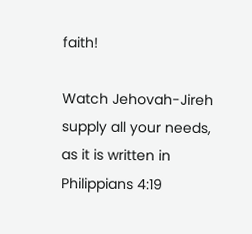faith!

Watch Jehovah-Jireh supply all your needs, as it is written in Philippians 4:19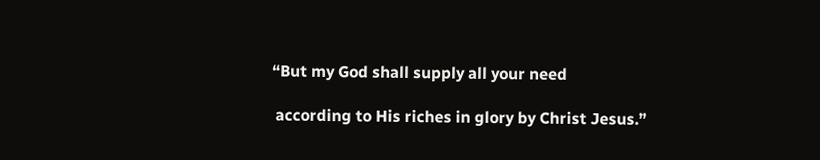“But my God shall supply all your need

 according to His riches in glory by Christ Jesus.”